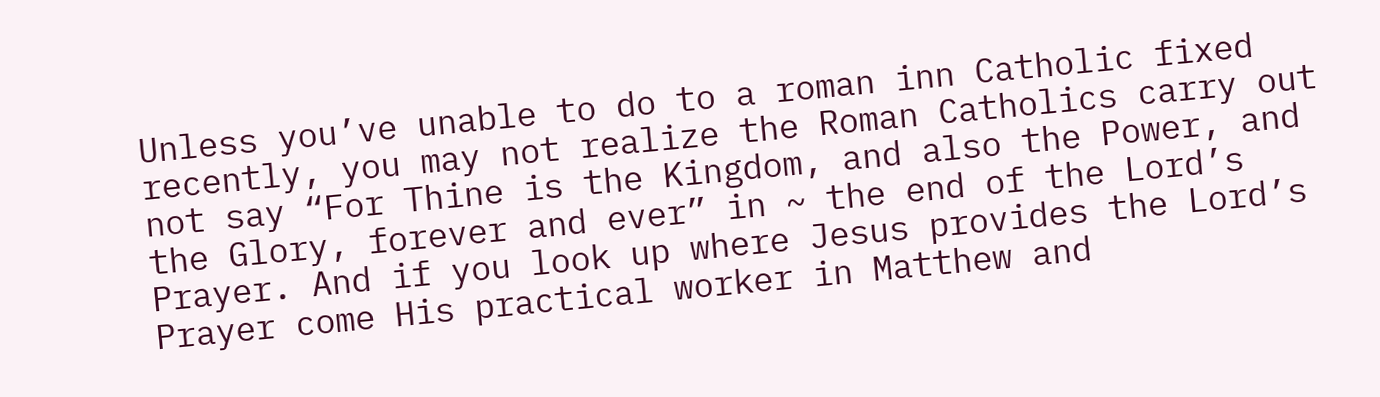Unless you’ve unable to do to a roman inn Catholic fixed recently, you may not realize the Roman Catholics carry out not say “For Thine is the Kingdom, and also the Power, and the Glory, forever and ever” in ~ the end of the Lord’s Prayer. And if you look up where Jesus provides the Lord’s Prayer come His practical worker in Matthew and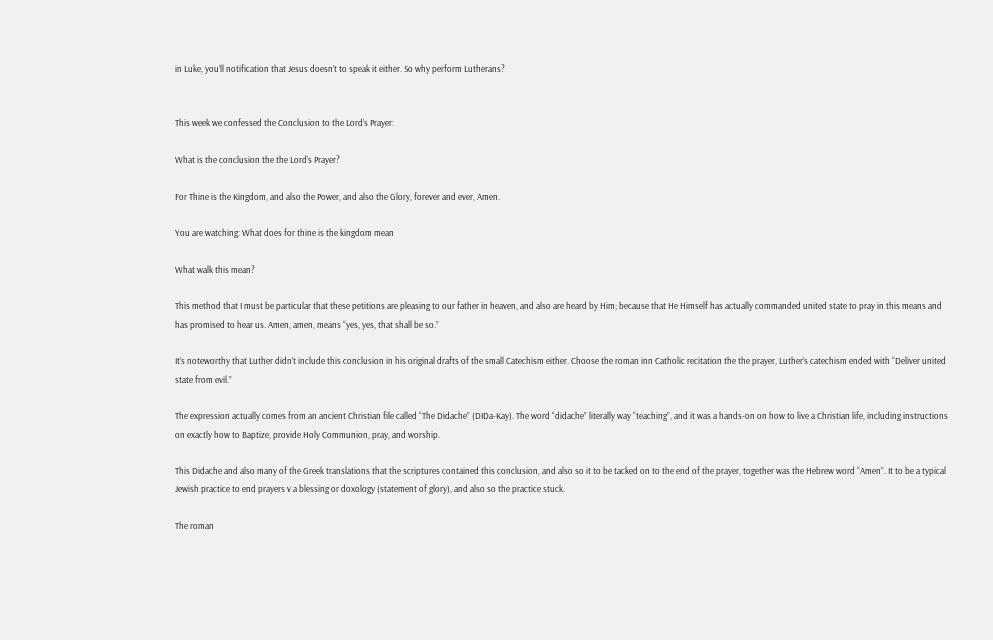in Luke, you’ll notification that Jesus doesn’t to speak it either. So why perform Lutherans?


This week we confessed the Conclusion to the Lord’s Prayer:

What is the conclusion the the Lord’s Prayer?

For Thine is the Kingdom, and also the Power, and also the Glory, forever and ever, Amen.

You are watching: What does for thine is the kingdom mean

What walk this mean?

This method that I must be particular that these petitions are pleasing to our father in heaven, and also are heard by Him; because that He Himself has actually commanded united state to pray in this means and has promised to hear us. Amen, amen, means “yes, yes, that shall be so.”

It’s noteworthy that Luther didn’t include this conclusion in his original drafts of the small Catechism either. Choose the roman inn Catholic recitation the the prayer, Luther’s catechism ended with “Deliver united state from evil.”

The expression actually comes from an ancient Christian file called “The Didache” (DIDa-Kay). The word “didache” literally way “teaching”, and it was a hands-on on how to live a Christian life, including instructions on exactly how to Baptize, provide Holy Communion, pray, and worship.

This Didache and also many of the Greek translations that the scriptures contained this conclusion, and also so it to be tacked on to the end of the prayer, together was the Hebrew word “Amen”. It to be a typical Jewish practice to end prayers v a blessing or doxology (statement of glory), and also so the practice stuck.

The roman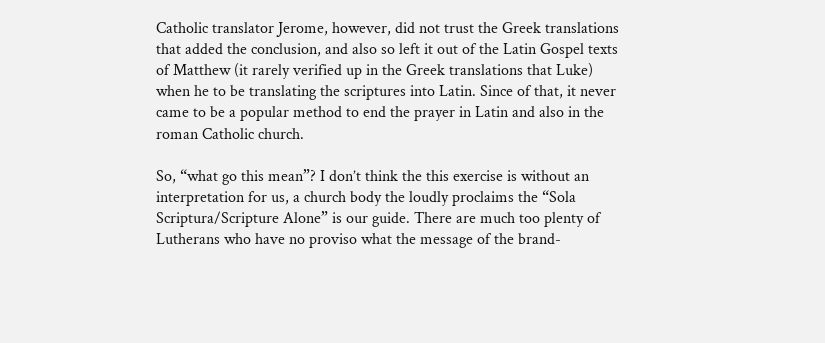Catholic translator Jerome, however, did not trust the Greek translations that added the conclusion, and also so left it out of the Latin Gospel texts of Matthew (it rarely verified up in the Greek translations that Luke) when he to be translating the scriptures into Latin. Since of that, it never came to be a popular method to end the prayer in Latin and also in the roman Catholic church.

So, “what go this mean”? I don’t think the this exercise is without an interpretation for us, a church body the loudly proclaims the “Sola Scriptura/Scripture Alone” is our guide. There are much too plenty of Lutherans who have no proviso what the message of the brand-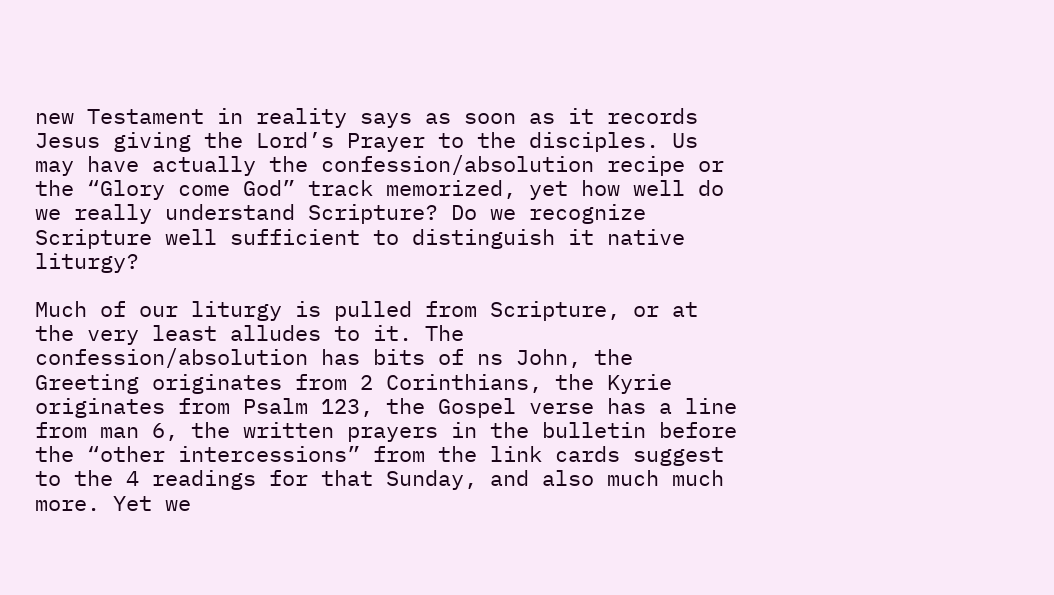new Testament in reality says as soon as it records Jesus giving the Lord’s Prayer to the disciples. Us may have actually the confession/absolution recipe or the “Glory come God” track memorized, yet how well do we really understand Scripture? Do we recognize Scripture well sufficient to distinguish it native liturgy?

Much of our liturgy is pulled from Scripture, or at the very least alludes to it. The confession/absolution has bits of ns John, the Greeting originates from 2 Corinthians, the Kyrie originates from Psalm 123, the Gospel verse has a line from man 6, the written prayers in the bulletin before the “other intercessions” from the link cards suggest to the 4 readings for that Sunday, and also much much more. Yet we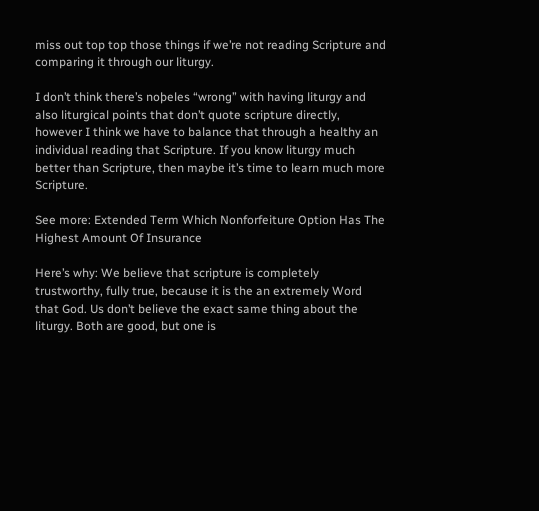miss out top top those things if we’re not reading Scripture and comparing it through our liturgy.

I don’t think there’s noþeles “wrong” with having liturgy and also liturgical points that don’t quote scripture directly, however I think we have to balance that through a healthy an individual reading that Scripture. If you know liturgy much better than Scripture, then maybe it’s time to learn much more Scripture.

See more: Extended Term Which Nonforfeiture Option Has The Highest Amount Of Insurance

Here’s why: We believe that scripture is completely trustworthy, fully true, because it is the an extremely Word that God. Us don’t believe the exact same thing about the liturgy. Both are good, but one is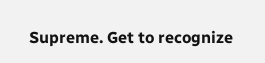Supreme. Get to recognize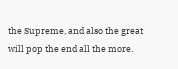the Supreme, and also the great will pop the end all the more.